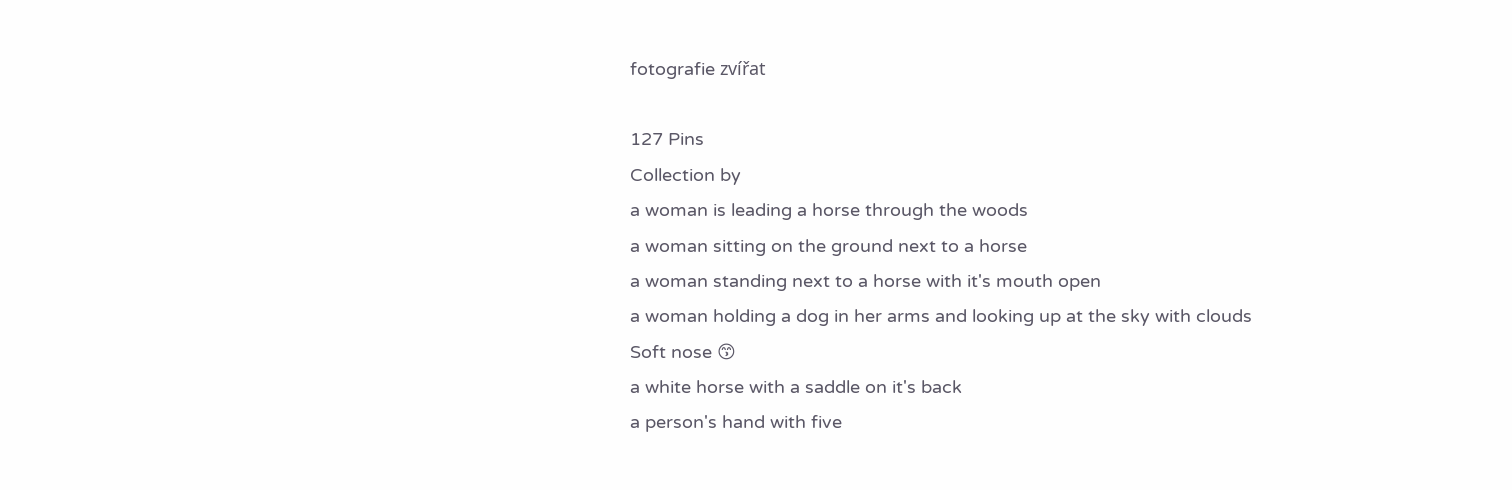fotografie zvířat

127 Pins
Collection by
a woman is leading a horse through the woods
a woman sitting on the ground next to a horse
a woman standing next to a horse with it's mouth open
a woman holding a dog in her arms and looking up at the sky with clouds
Soft nose 😙
a white horse with a saddle on it's back
a person's hand with five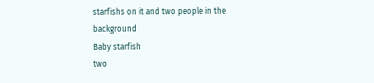starfishs on it and two people in the background
Baby starfish
two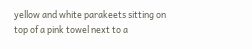yellow and white parakeets sitting on top of a pink towel next to a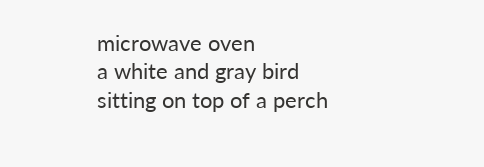microwave oven
a white and gray bird sitting on top of a perch